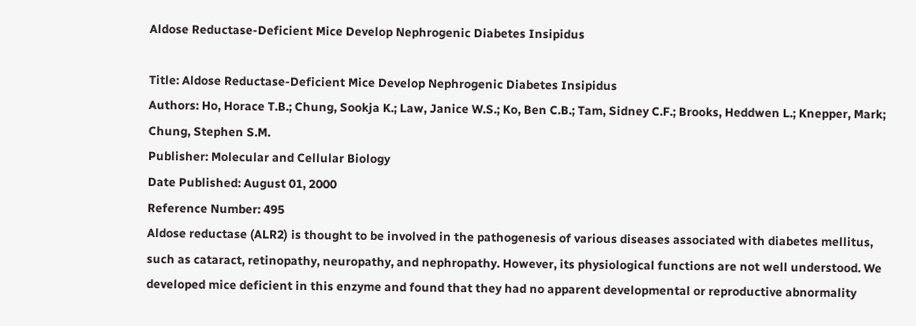Aldose Reductase-Deficient Mice Develop Nephrogenic Diabetes Insipidus

Title: Aldose Reductase-Deficient Mice Develop Nephrogenic Diabetes Insipidus
Authors: Ho, Horace T.B.; Chung, Sookja K.; Law, Janice W.S.; Ko, Ben C.B.; Tam, Sidney C.F.; Brooks, Heddwen L.; Knepper, Mark; Chung, Stephen S.M.
Publisher: Molecular and Cellular Biology
Date Published: August 01, 2000
Reference Number: 495
Aldose reductase (ALR2) is thought to be involved in the pathogenesis of various diseases associated with diabetes mellitus, such as cataract, retinopathy, neuropathy, and nephropathy. However, its physiological functions are not well understood. We developed mice deficient in this enzyme and found that they had no apparent developmental or reproductive abnormality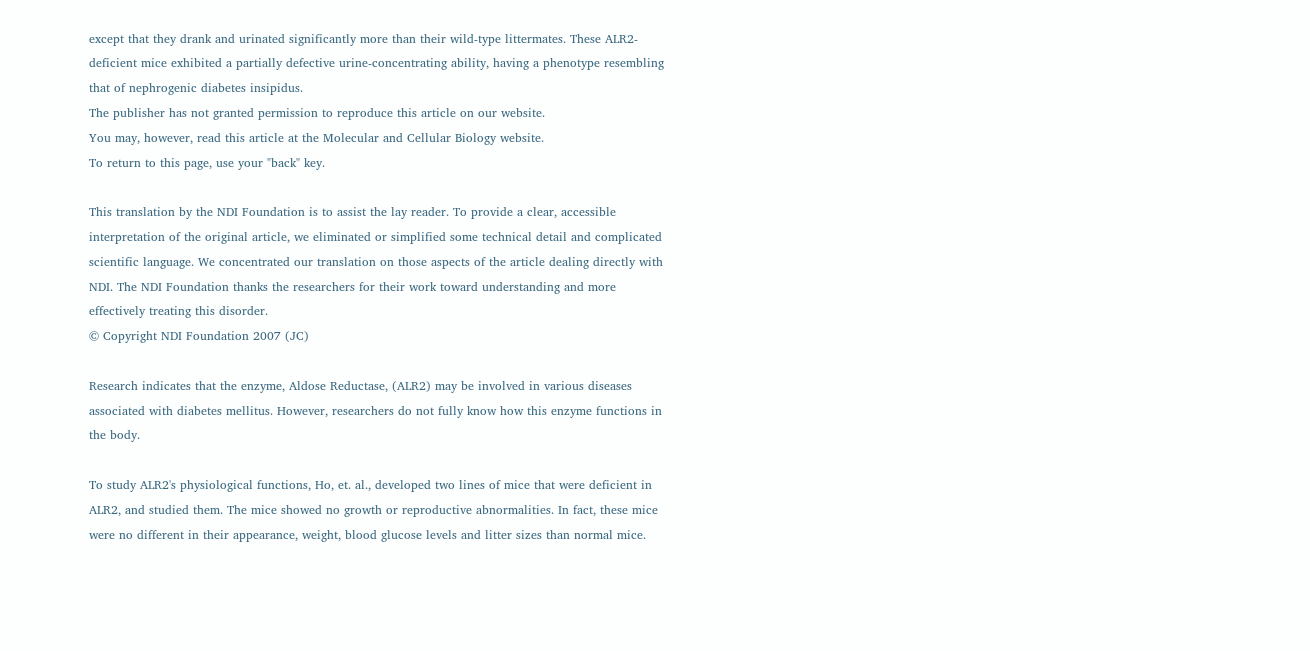except that they drank and urinated significantly more than their wild-type littermates. These ALR2-deficient mice exhibited a partially defective urine-concentrating ability, having a phenotype resembling that of nephrogenic diabetes insipidus.
The publisher has not granted permission to reproduce this article on our website.
You may, however, read this article at the Molecular and Cellular Biology website.
To return to this page, use your "back" key.

This translation by the NDI Foundation is to assist the lay reader. To provide a clear, accessible interpretation of the original article, we eliminated or simplified some technical detail and complicated scientific language. We concentrated our translation on those aspects of the article dealing directly with NDI. The NDI Foundation thanks the researchers for their work toward understanding and more effectively treating this disorder.
© Copyright NDI Foundation 2007 (JC)

Research indicates that the enzyme, Aldose Reductase, (ALR2) may be involved in various diseases associated with diabetes mellitus. However, researchers do not fully know how this enzyme functions in the body.

To study ALR2's physiological functions, Ho, et. al., developed two lines of mice that were deficient in ALR2, and studied them. The mice showed no growth or reproductive abnormalities. In fact, these mice were no different in their appearance, weight, blood glucose levels and litter sizes than normal mice.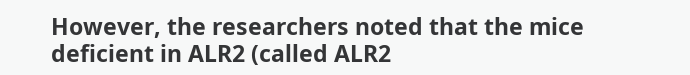However, the researchers noted that the mice deficient in ALR2 (called ALR2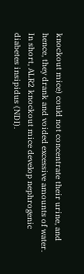knockout mice) could not concentrate their urine, and hence, they drank and voided excessive amounts of water. In short, ALR2 knockout mice develop nephrogenic diabetes insipidus (NDI).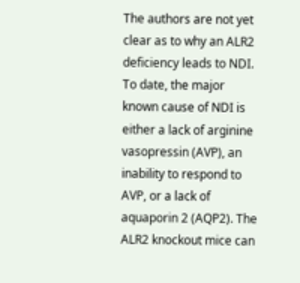The authors are not yet clear as to why an ALR2 deficiency leads to NDI. To date, the major known cause of NDI is either a lack of arginine vasopressin (AVP), an inability to respond to AVP, or a lack of aquaporin 2 (AQP2). The ALR2 knockout mice can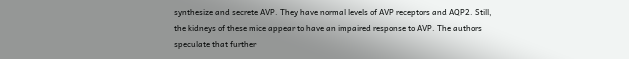synthesize and secrete AVP. They have normal levels of AVP receptors and AQP2. Still, the kidneys of these mice appear to have an impaired response to AVP. The authors speculate that further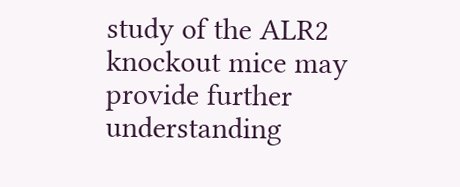study of the ALR2 knockout mice may provide further understanding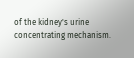of the kidney's urine concentrating mechanism.